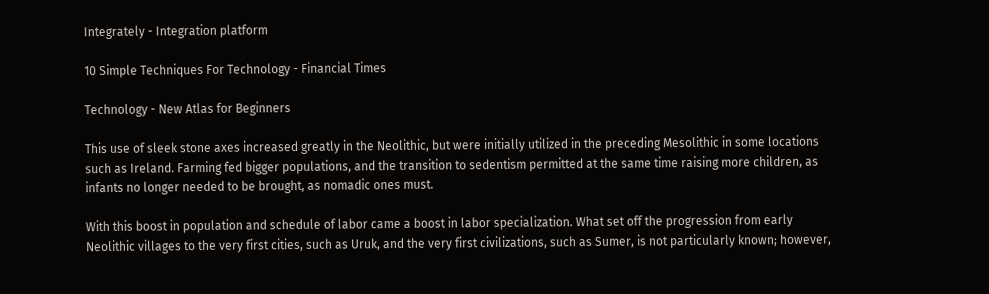Integrately - Integration platform

10 Simple Techniques For Technology - Financial Times

Technology - New Atlas for Beginners

This use of sleek stone axes increased greatly in the Neolithic, but were initially utilized in the preceding Mesolithic in some locations such as Ireland. Farming fed bigger populations, and the transition to sedentism permitted at the same time raising more children, as infants no longer needed to be brought, as nomadic ones must.

With this boost in population and schedule of labor came a boost in labor specialization. What set off the progression from early Neolithic villages to the very first cities, such as Uruk, and the very first civilizations, such as Sumer, is not particularly known; however,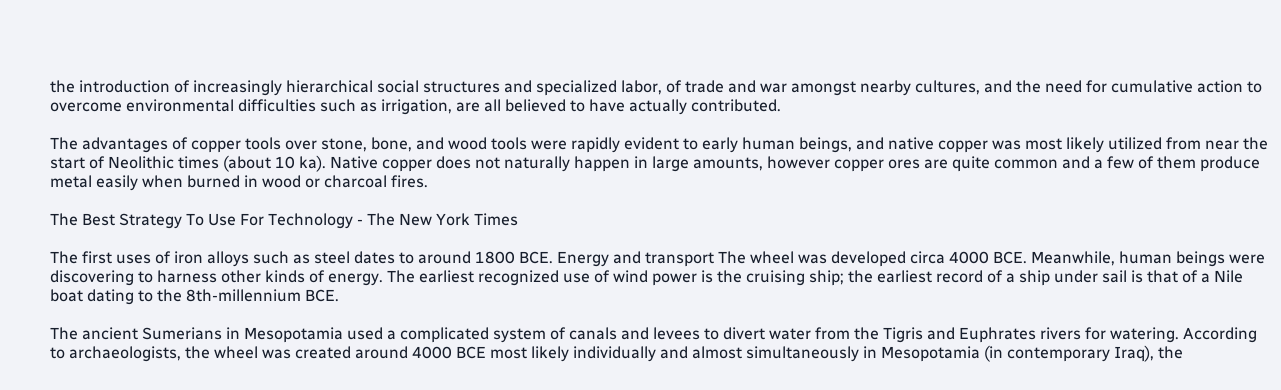the introduction of increasingly hierarchical social structures and specialized labor, of trade and war amongst nearby cultures, and the need for cumulative action to overcome environmental difficulties such as irrigation, are all believed to have actually contributed.

The advantages of copper tools over stone, bone, and wood tools were rapidly evident to early human beings, and native copper was most likely utilized from near the start of Neolithic times (about 10 ka). Native copper does not naturally happen in large amounts, however copper ores are quite common and a few of them produce metal easily when burned in wood or charcoal fires.

The Best Strategy To Use For Technology - The New York Times

The first uses of iron alloys such as steel dates to around 1800 BCE. Energy and transport The wheel was developed circa 4000 BCE. Meanwhile, human beings were discovering to harness other kinds of energy. The earliest recognized use of wind power is the cruising ship; the earliest record of a ship under sail is that of a Nile boat dating to the 8th-millennium BCE.

The ancient Sumerians in Mesopotamia used a complicated system of canals and levees to divert water from the Tigris and Euphrates rivers for watering. According to archaeologists, the wheel was created around 4000 BCE most likely individually and almost simultaneously in Mesopotamia (in contemporary Iraq), the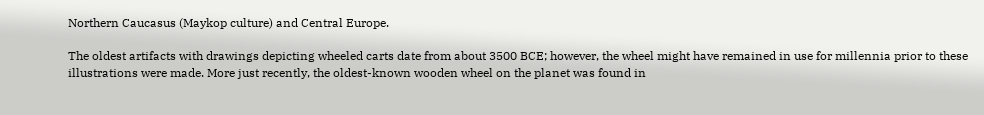Northern Caucasus (Maykop culture) and Central Europe.

The oldest artifacts with drawings depicting wheeled carts date from about 3500 BCE; however, the wheel might have remained in use for millennia prior to these illustrations were made. More just recently, the oldest-known wooden wheel on the planet was found in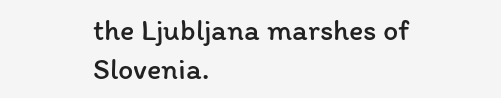the Ljubljana marshes of Slovenia.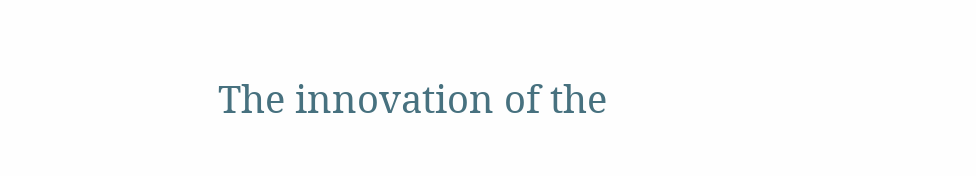The innovation of the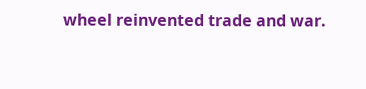wheel reinvented trade and war.